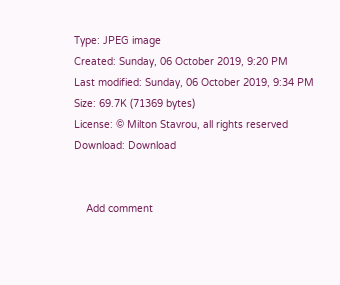Type: JPEG image
Created: Sunday, 06 October 2019, 9:20 PM
Last modified: Sunday, 06 October 2019, 9:34 PM
Size: 69.7K (71369 bytes)
License: © Milton Stavrou, all rights reserved
Download: Download


    Add comment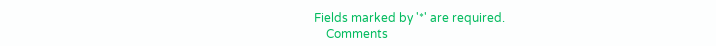Fields marked by '*' are required.
    Comments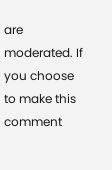are moderated. If you choose to make this comment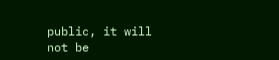public, it will not be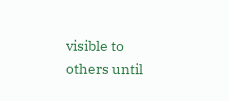visible to others until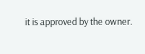it is approved by the owner.